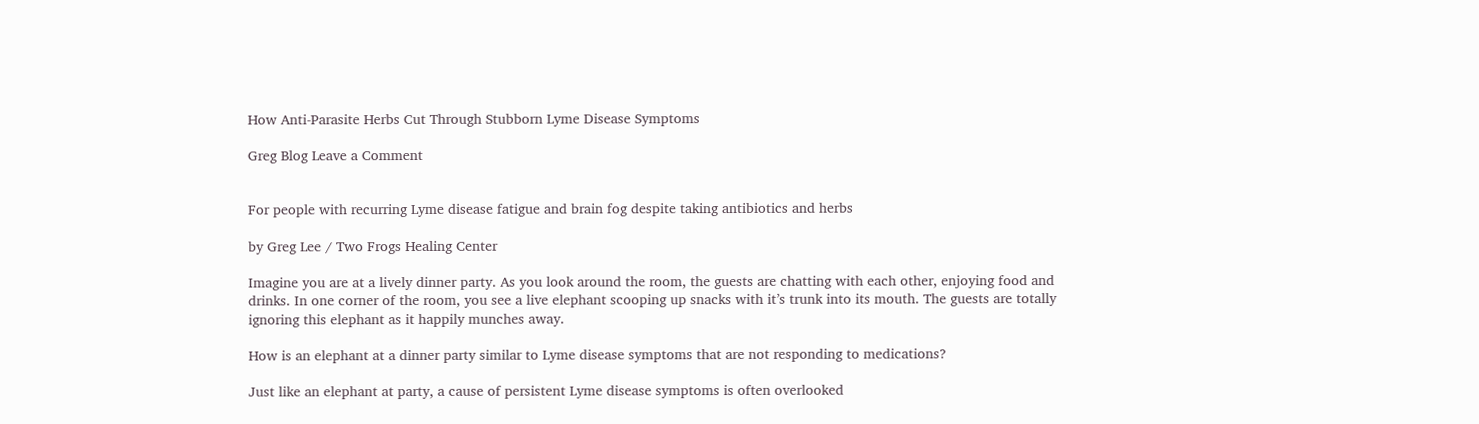How Anti-Parasite Herbs Cut Through Stubborn Lyme Disease Symptoms

Greg Blog Leave a Comment


For people with recurring Lyme disease fatigue and brain fog despite taking antibiotics and herbs

by Greg Lee / Two Frogs Healing Center

Imagine you are at a lively dinner party. As you look around the room, the guests are chatting with each other, enjoying food and drinks. In one corner of the room, you see a live elephant scooping up snacks with it’s trunk into its mouth. The guests are totally ignoring this elephant as it happily munches away.

How is an elephant at a dinner party similar to Lyme disease symptoms that are not responding to medications?

Just like an elephant at party, a cause of persistent Lyme disease symptoms is often overlooked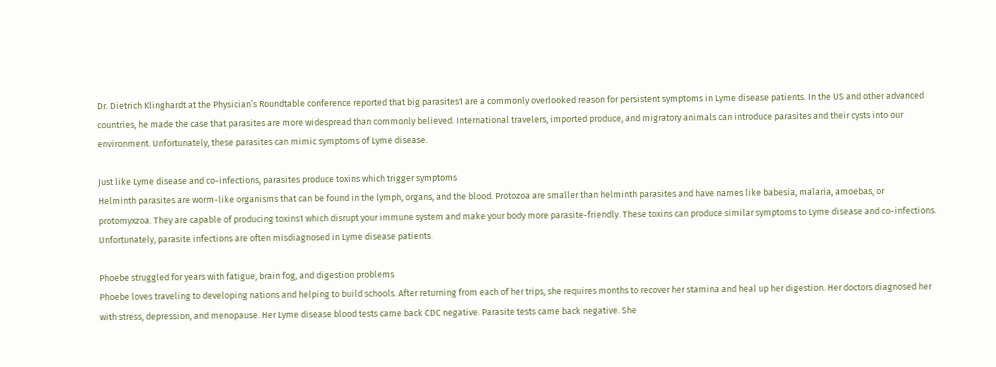Dr. Dietrich Klinghardt at the Physician’s Roundtable conference reported that big parasites1 are a commonly overlooked reason for persistent symptoms in Lyme disease patients. In the US and other advanced countries, he made the case that parasites are more widespread than commonly believed. International travelers, imported produce, and migratory animals can introduce parasites and their cysts into our environment. Unfortunately, these parasites can mimic symptoms of Lyme disease.

Just like Lyme disease and co-infections, parasites produce toxins which trigger symptoms
Helminth parasites are worm-like organisms that can be found in the lymph, organs, and the blood. Protozoa are smaller than helminth parasites and have names like babesia, malaria, amoebas, or protomyxzoa. They are capable of producing toxins1 which disrupt your immune system and make your body more parasite-friendly. These toxins can produce similar symptoms to Lyme disease and co-infections. Unfortunately, parasite infections are often misdiagnosed in Lyme disease patients.

Phoebe struggled for years with fatigue, brain fog, and digestion problems
Phoebe loves traveling to developing nations and helping to build schools. After returning from each of her trips, she requires months to recover her stamina and heal up her digestion. Her doctors diagnosed her with stress, depression, and menopause. Her Lyme disease blood tests came back CDC negative. Parasite tests came back negative. She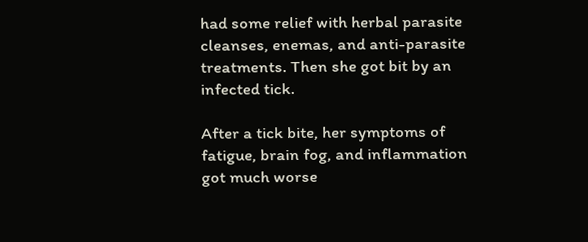had some relief with herbal parasite cleanses, enemas, and anti-parasite treatments. Then she got bit by an infected tick.

After a tick bite, her symptoms of fatigue, brain fog, and inflammation got much worse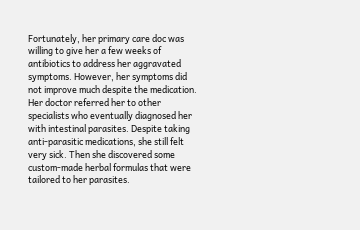Fortunately, her primary care doc was willing to give her a few weeks of antibiotics to address her aggravated symptoms. However, her symptoms did not improve much despite the medication. Her doctor referred her to other specialists who eventually diagnosed her with intestinal parasites. Despite taking anti-parasitic medications, she still felt very sick. Then she discovered some custom-made herbal formulas that were tailored to her parasites.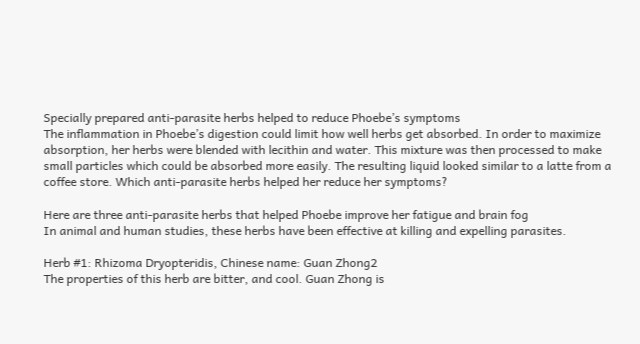Specially prepared anti-parasite herbs helped to reduce Phoebe’s symptoms
The inflammation in Phoebe’s digestion could limit how well herbs get absorbed. In order to maximize absorption, her herbs were blended with lecithin and water. This mixture was then processed to make small particles which could be absorbed more easily. The resulting liquid looked similar to a latte from a coffee store. Which anti-parasite herbs helped her reduce her symptoms?

Here are three anti-parasite herbs that helped Phoebe improve her fatigue and brain fog
In animal and human studies, these herbs have been effective at killing and expelling parasites.

Herb #1: Rhizoma Dryopteridis, Chinese name: Guan Zhong2
The properties of this herb are bitter, and cool. Guan Zhong is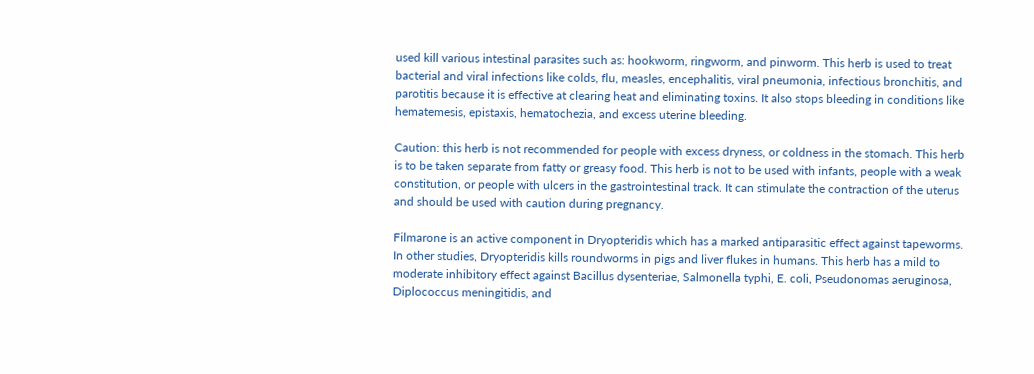used kill various intestinal parasites such as: hookworm, ringworm, and pinworm. This herb is used to treat bacterial and viral infections like colds, flu, measles, encephalitis, viral pneumonia, infectious bronchitis, and parotitis because it is effective at clearing heat and eliminating toxins. It also stops bleeding in conditions like hematemesis, epistaxis, hematochezia, and excess uterine bleeding.

Caution: this herb is not recommended for people with excess dryness, or coldness in the stomach. This herb is to be taken separate from fatty or greasy food. This herb is not to be used with infants, people with a weak constitution, or people with ulcers in the gastrointestinal track. It can stimulate the contraction of the uterus and should be used with caution during pregnancy.

Filmarone is an active component in Dryopteridis which has a marked antiparasitic effect against tapeworms. In other studies, Dryopteridis kills roundworms in pigs and liver flukes in humans. This herb has a mild to moderate inhibitory effect against Bacillus dysenteriae, Salmonella typhi, E. coli, Pseudonomas aeruginosa, Diplococcus meningitidis, and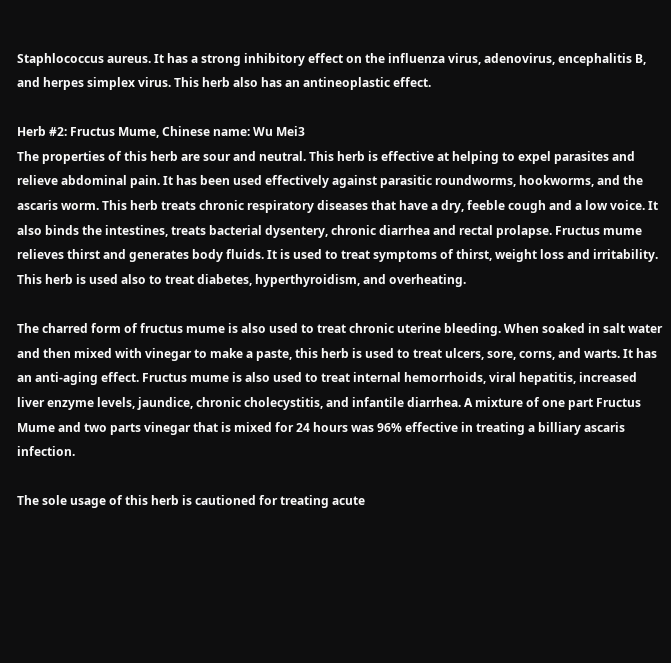Staphlococcus aureus. It has a strong inhibitory effect on the influenza virus, adenovirus, encephalitis B, and herpes simplex virus. This herb also has an antineoplastic effect.

Herb #2: Fructus Mume, Chinese name: Wu Mei3
The properties of this herb are sour and neutral. This herb is effective at helping to expel parasites and relieve abdominal pain. It has been used effectively against parasitic roundworms, hookworms, and the ascaris worm. This herb treats chronic respiratory diseases that have a dry, feeble cough and a low voice. It also binds the intestines, treats bacterial dysentery, chronic diarrhea and rectal prolapse. Fructus mume relieves thirst and generates body fluids. It is used to treat symptoms of thirst, weight loss and irritability. This herb is used also to treat diabetes, hyperthyroidism, and overheating.

The charred form of fructus mume is also used to treat chronic uterine bleeding. When soaked in salt water and then mixed with vinegar to make a paste, this herb is used to treat ulcers, sore, corns, and warts. It has an anti-aging effect. Fructus mume is also used to treat internal hemorrhoids, viral hepatitis, increased liver enzyme levels, jaundice, chronic cholecystitis, and infantile diarrhea. A mixture of one part Fructus Mume and two parts vinegar that is mixed for 24 hours was 96% effective in treating a billiary ascaris infection.

The sole usage of this herb is cautioned for treating acute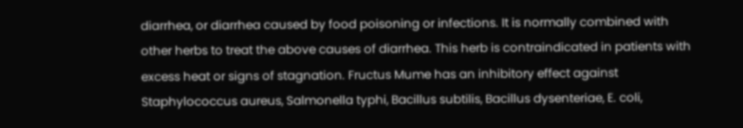diarrhea, or diarrhea caused by food poisoning or infections. It is normally combined with other herbs to treat the above causes of diarrhea. This herb is contraindicated in patients with excess heat or signs of stagnation. Fructus Mume has an inhibitory effect against Staphylococcus aureus, Salmonella typhi, Bacillus subtilis, Bacillus dysenteriae, E. coli,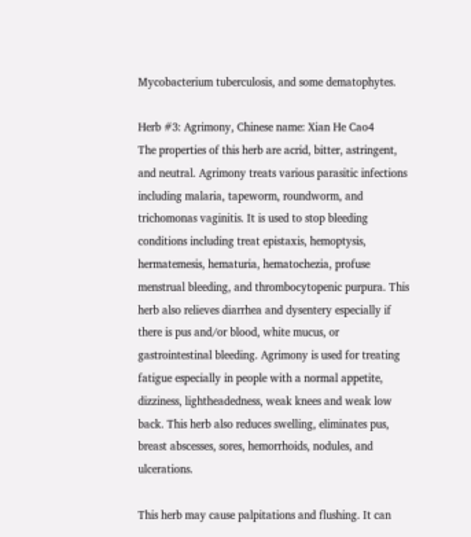Mycobacterium tuberculosis, and some dematophytes.

Herb #3: Agrimony, Chinese name: Xian He Cao4
The properties of this herb are acrid, bitter, astringent, and neutral. Agrimony treats various parasitic infections including malaria, tapeworm, roundworm, and trichomonas vaginitis. It is used to stop bleeding conditions including treat epistaxis, hemoptysis, hermatemesis, hematuria, hematochezia, profuse menstrual bleeding, and thrombocytopenic purpura. This herb also relieves diarrhea and dysentery especially if there is pus and/or blood, white mucus, or gastrointestinal bleeding. Agrimony is used for treating fatigue especially in people with a normal appetite, dizziness, lightheadedness, weak knees and weak low back. This herb also reduces swelling, eliminates pus, breast abscesses, sores, hemorrhoids, nodules, and ulcerations.

This herb may cause palpitations and flushing. It can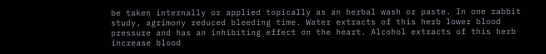be taken internally or applied topically as an herbal wash or paste. In one rabbit study, agrimony reduced bleeding time. Water extracts of this herb lower blood pressure and has an inhibiting effect on the heart. Alcohol extracts of this herb increase blood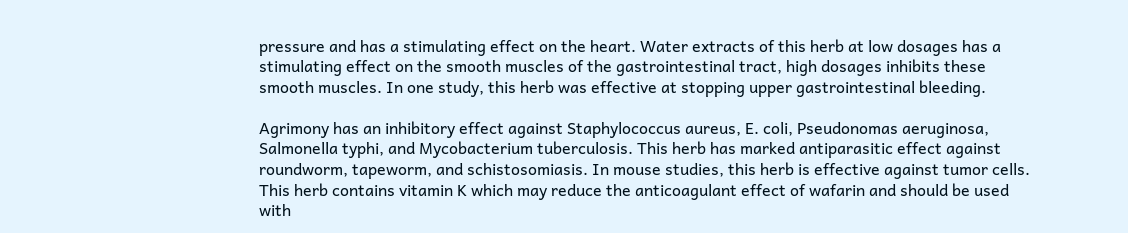pressure and has a stimulating effect on the heart. Water extracts of this herb at low dosages has a stimulating effect on the smooth muscles of the gastrointestinal tract, high dosages inhibits these smooth muscles. In one study, this herb was effective at stopping upper gastrointestinal bleeding.

Agrimony has an inhibitory effect against Staphylococcus aureus, E. coli, Pseudonomas aeruginosa, Salmonella typhi, and Mycobacterium tuberculosis. This herb has marked antiparasitic effect against roundworm, tapeworm, and schistosomiasis. In mouse studies, this herb is effective against tumor cells. This herb contains vitamin K which may reduce the anticoagulant effect of wafarin and should be used with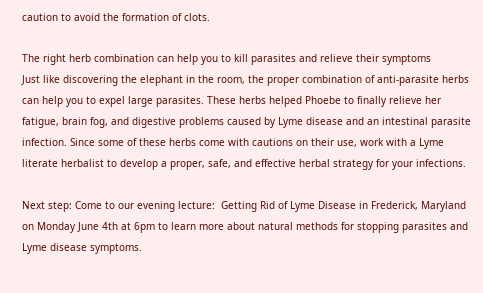caution to avoid the formation of clots.

The right herb combination can help you to kill parasites and relieve their symptoms
Just like discovering the elephant in the room, the proper combination of anti-parasite herbs can help you to expel large parasites. These herbs helped Phoebe to finally relieve her fatigue, brain fog, and digestive problems caused by Lyme disease and an intestinal parasite infection. Since some of these herbs come with cautions on their use, work with a Lyme literate herbalist to develop a proper, safe, and effective herbal strategy for your infections.

Next step: Come to our evening lecture:  Getting Rid of Lyme Disease in Frederick, Maryland on Monday June 4th at 6pm to learn more about natural methods for stopping parasites and Lyme disease symptoms.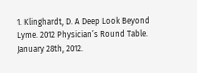1. Klinghardt, D. A Deep Look Beyond Lyme. 2012 Physician’s Round Table. January 28th, 2012.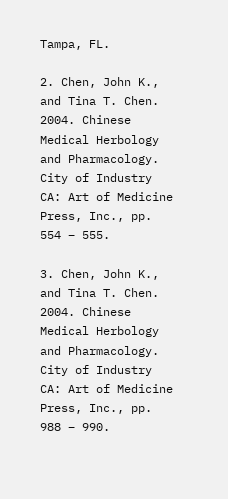Tampa, FL.

2. Chen, John K., and Tina T. Chen. 2004. Chinese Medical Herbology and Pharmacology. City of Industry CA: Art of Medicine Press, Inc., pp. 554 – 555.

3. Chen, John K., and Tina T. Chen. 2004. Chinese Medical Herbology and Pharmacology. City of Industry CA: Art of Medicine Press, Inc., pp. 988 – 990.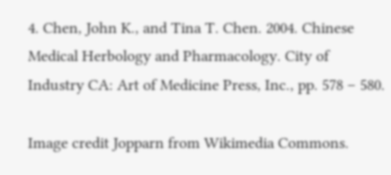4. Chen, John K., and Tina T. Chen. 2004. Chinese Medical Herbology and Pharmacology. City of Industry CA: Art of Medicine Press, Inc., pp. 578 – 580.

Image credit Jopparn from Wikimedia Commons.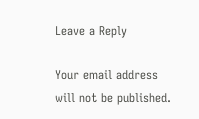Leave a Reply

Your email address will not be published.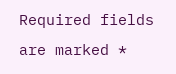Required fields are marked *